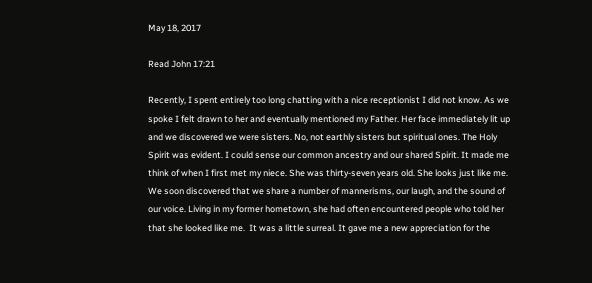May 18, 2017

Read John 17:21

Recently, I spent entirely too long chatting with a nice receptionist I did not know. As we spoke I felt drawn to her and eventually mentioned my Father. Her face immediately lit up and we discovered we were sisters. No, not earthly sisters but spiritual ones. The Holy Spirit was evident. I could sense our common ancestry and our shared Spirit. It made me think of when I first met my niece. She was thirty-seven years old. She looks just like me. We soon discovered that we share a number of mannerisms, our laugh, and the sound of our voice. Living in my former hometown, she had often encountered people who told her that she looked like me.  It was a little surreal. It gave me a new appreciation for the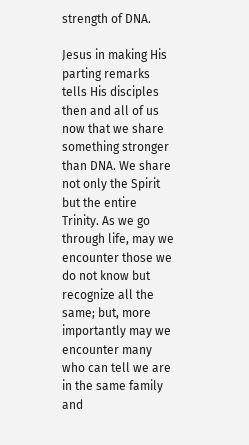strength of DNA.

Jesus in making His parting remarks tells His disciples then and all of us now that we share something stronger than DNA. We share not only the Spirit but the entire Trinity. As we go through life, may we encounter those we do not know but recognize all the same; but, more importantly may we encounter many who can tell we are in the same family and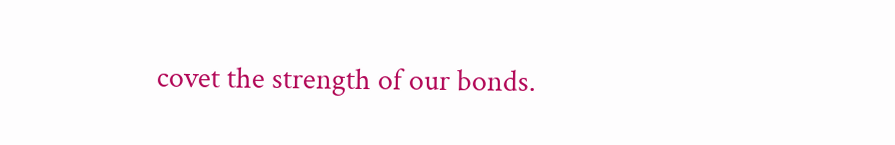covet the strength of our bonds.